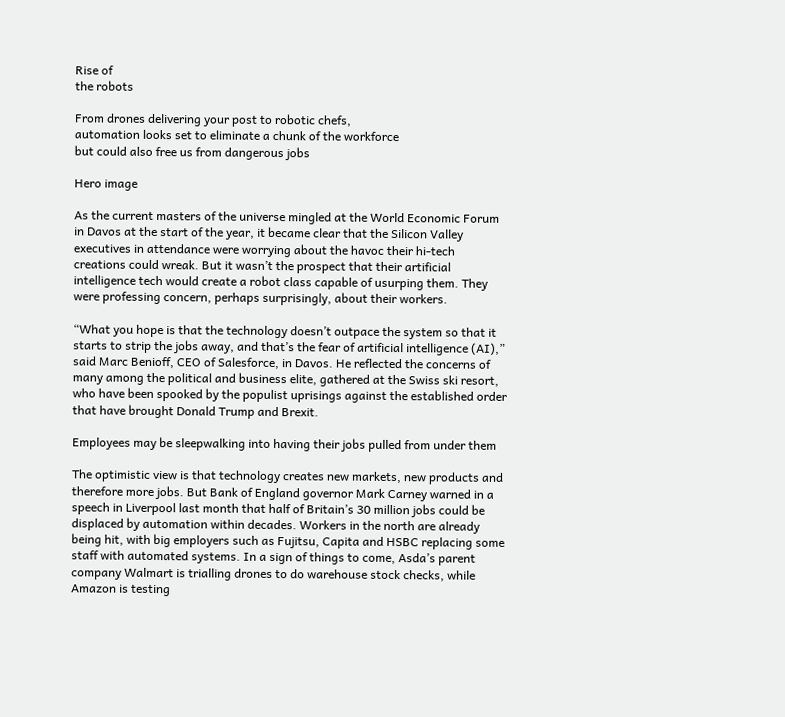Rise of
the robots

From drones delivering your post to robotic chefs,
automation looks set to eliminate a chunk of the workforce
but could also free us from dangerous jobs

Hero image

As the current masters of the universe mingled at the World Economic Forum in Davos at the start of the year, it became clear that the Silicon Valley executives in attendance were worrying about the havoc their hi-tech creations could wreak. But it wasn’t the prospect that their artificial intelligence tech would create a robot class capable of usurping them. They were professing concern, perhaps surprisingly, about their workers.

“What you hope is that the technology doesn’t outpace the system so that it starts to strip the jobs away, and that’s the fear of artificial intelligence (AI),” said Marc Benioff, CEO of Salesforce, in Davos. He reflected the concerns of many among the political and business elite, gathered at the Swiss ski resort, who have been spooked by the populist uprisings against the established order that have brought Donald Trump and Brexit.

Employees may be sleepwalking into having their jobs pulled from under them

The optimistic view is that technology creates new markets, new products and therefore more jobs. But Bank of England governor Mark Carney warned in a speech in Liverpool last month that half of Britain’s 30 million jobs could be displaced by automation within decades. Workers in the north are already being hit, with big employers such as Fujitsu, Capita and HSBC replacing some staff with automated systems. In a sign of things to come, Asda’s parent company Walmart is trialling drones to do warehouse stock checks, while Amazon is testing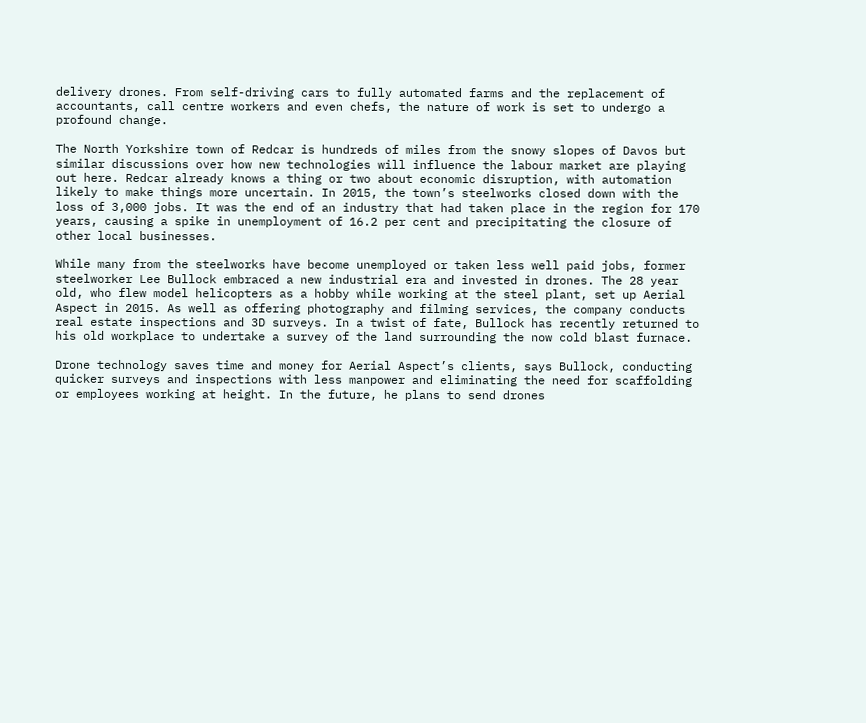delivery drones. From self-driving cars to fully automated farms and the replacement of accountants, call centre workers and even chefs, the nature of work is set to undergo a profound change.

The North Yorkshire town of Redcar is hundreds of miles from the snowy slopes of Davos but similar discussions over how new technologies will influence the labour market are playing out here. Redcar already knows a thing or two about economic disruption, with automation likely to make things more uncertain. In 2015, the town’s steelworks closed down with the loss of 3,000 jobs. It was the end of an industry that had taken place in the region for 170 years, causing a spike in unemployment of 16.2 per cent and precipitating the closure of other local businesses.

While many from the steelworks have become unemployed or taken less well paid jobs, former steelworker Lee Bullock embraced a new industrial era and invested in drones. The 28 year old, who flew model helicopters as a hobby while working at the steel plant, set up Aerial Aspect in 2015. As well as offering photography and filming services, the company conducts real estate inspections and 3D surveys. In a twist of fate, Bullock has recently returned to his old workplace to undertake a survey of the land surrounding the now cold blast furnace.

Drone technology saves time and money for Aerial Aspect’s clients, says Bullock, conducting quicker surveys and inspections with less manpower and eliminating the need for scaffolding or employees working at height. In the future, he plans to send drones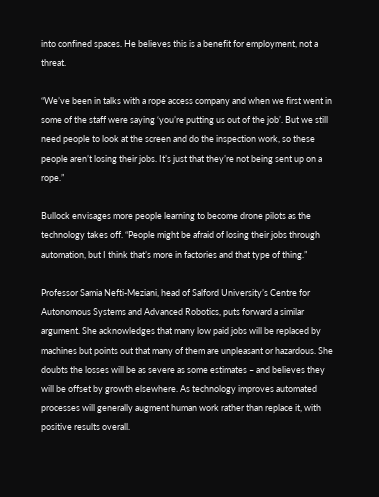into confined spaces. He believes this is a benefit for employment, not a threat.

“We’ve been in talks with a rope access company and when we first went in some of the staff were saying ‘you’re putting us out of the job’. But we still need people to look at the screen and do the inspection work, so these people aren’t losing their jobs. It’s just that they’re not being sent up on a rope.”

Bullock envisages more people learning to become drone pilots as the technology takes off. “People might be afraid of losing their jobs through automation, but I think that’s more in factories and that type of thing.”

Professor Samia Nefti-Meziani, head of Salford University’s Centre for Autonomous Systems and Advanced Robotics, puts forward a similar argument. She acknowledges that many low paid jobs will be replaced by machines but points out that many of them are unpleasant or hazardous. She doubts the losses will be as severe as some estimates – and believes they will be offset by growth elsewhere. As technology improves automated processes will generally augment human work rather than replace it, with positive results overall.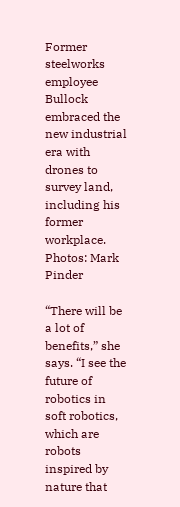Former steelworks employee Bullock embraced the new industrial era with drones to survey land, including his former workplace. Photos: Mark Pinder

“There will be a lot of benefits,” she says. “I see the future of robotics in soft robotics, which are robots inspired by nature that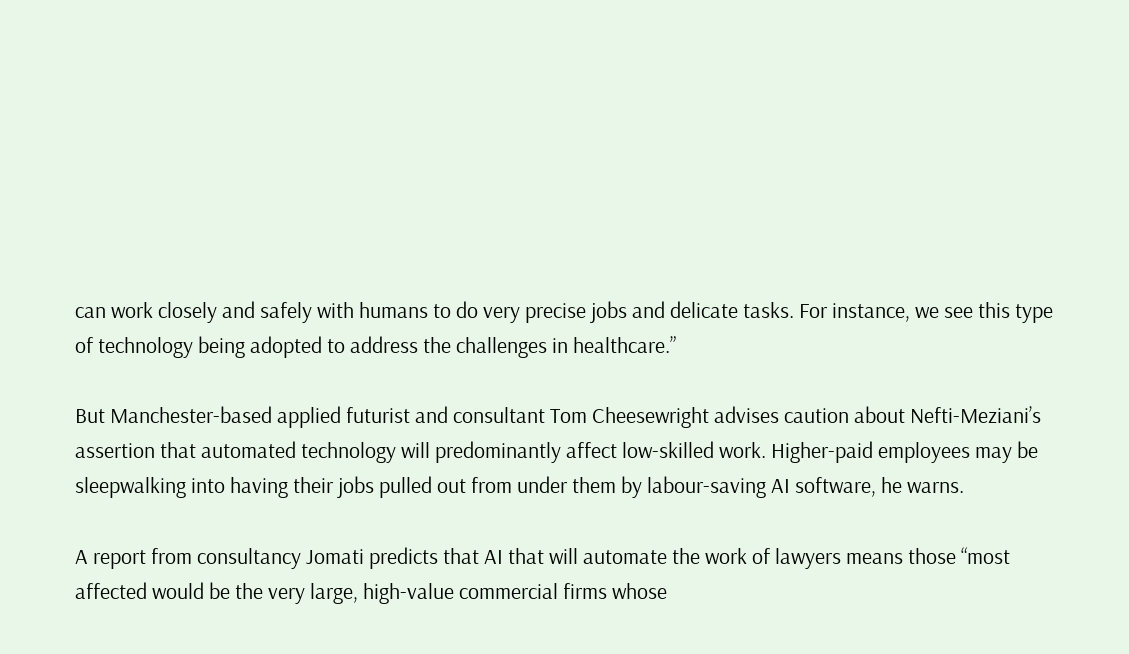can work closely and safely with humans to do very precise jobs and delicate tasks. For instance, we see this type of technology being adopted to address the challenges in healthcare.”

But Manchester-based applied futurist and consultant Tom Cheesewright advises caution about Nefti-Meziani’s assertion that automated technology will predominantly affect low-skilled work. Higher-paid employees may be sleepwalking into having their jobs pulled out from under them by labour-saving AI software, he warns.

A report from consultancy Jomati predicts that AI that will automate the work of lawyers means those “most affected would be the very large, high-value commercial firms whose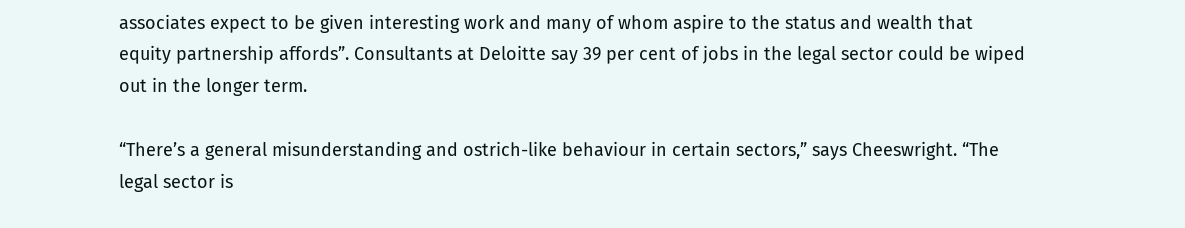associates expect to be given interesting work and many of whom aspire to the status and wealth that equity partnership affords”. Consultants at Deloitte say 39 per cent of jobs in the legal sector could be wiped out in the longer term.

“There’s a general misunderstanding and ostrich-like behaviour in certain sectors,” says Cheeswright. “The legal sector is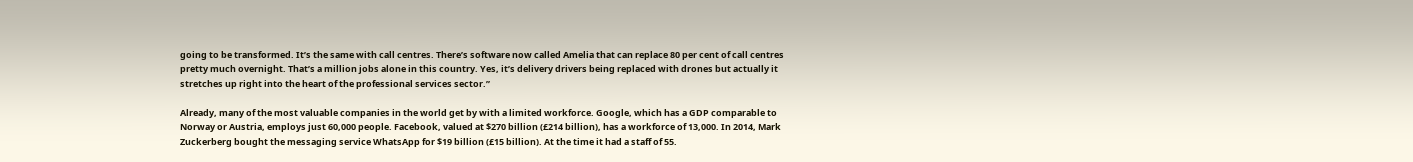going to be transformed. It’s the same with call centres. There’s software now called Amelia that can replace 80 per cent of call centres pretty much overnight. That’s a million jobs alone in this country. Yes, it’s delivery drivers being replaced with drones but actually it stretches up right into the heart of the professional services sector.”

Already, many of the most valuable companies in the world get by with a limited workforce. Google, which has a GDP comparable to Norway or Austria, employs just 60,000 people. Facebook, valued at $270 billion (£214 billion), has a workforce of 13,000. In 2014, Mark Zuckerberg bought the messaging service WhatsApp for $19 billion (£15 billion). At the time it had a staff of 55.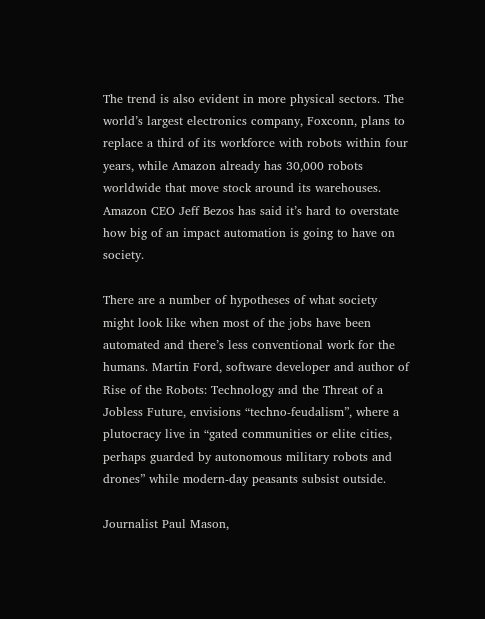The trend is also evident in more physical sectors. The world’s largest electronics company, Foxconn, plans to replace a third of its workforce with robots within four years, while Amazon already has 30,000 robots worldwide that move stock around its warehouses. Amazon CEO Jeff Bezos has said it’s hard to overstate how big of an impact automation is going to have on society.

There are a number of hypotheses of what society might look like when most of the jobs have been automated and there’s less conventional work for the humans. Martin Ford, software developer and author of Rise of the Robots: Technology and the Threat of a Jobless Future, envisions “techno-feudalism”, where a plutocracy live in “gated communities or elite cities, perhaps guarded by autonomous military robots and drones” while modern-day peasants subsist outside.

Journalist Paul Mason,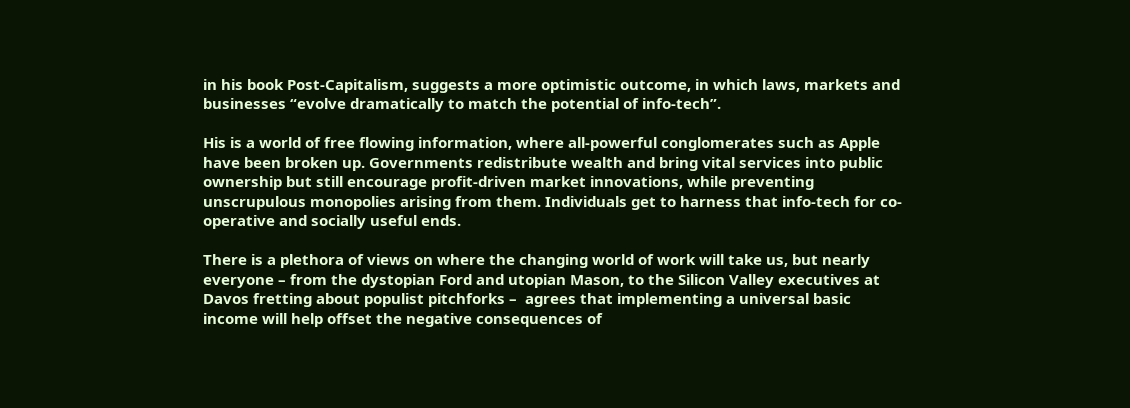in his book Post-Capitalism, suggests a more optimistic outcome, in which laws, markets and businesses “evolve dramatically to match the potential of info-tech”.

His is a world of free flowing information, where all-powerful conglomerates such as Apple have been broken up. Governments redistribute wealth and bring vital services into public ownership but still encourage profit-driven market innovations, while preventing unscrupulous monopolies arising from them. Individuals get to harness that info-tech for co-operative and socially useful ends.

There is a plethora of views on where the changing world of work will take us, but nearly everyone – from the dystopian Ford and utopian Mason, to the Silicon Valley executives at Davos fretting about populist pitchforks –  agrees that implementing a universal basic income will help offset the negative consequences of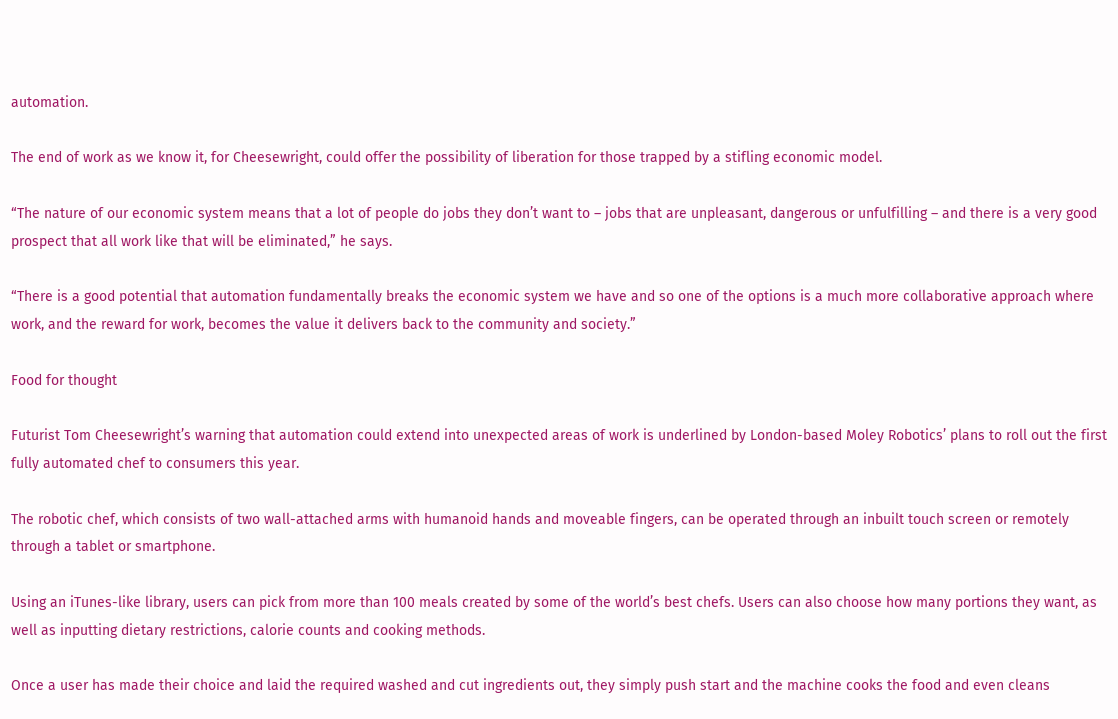automation.

The end of work as we know it, for Cheesewright, could offer the possibility of liberation for those trapped by a stifling economic model.

“The nature of our economic system means that a lot of people do jobs they don’t want to – jobs that are unpleasant, dangerous or unfulfilling – and there is a very good prospect that all work like that will be eliminated,” he says.

“There is a good potential that automation fundamentally breaks the economic system we have and so one of the options is a much more collaborative approach where work, and the reward for work, becomes the value it delivers back to the community and society.”

Food for thought

Futurist Tom Cheesewright’s warning that automation could extend into unexpected areas of work is underlined by London-based Moley Robotics’ plans to roll out the first fully automated chef to consumers this year.

The robotic chef, which consists of two wall-attached arms with humanoid hands and moveable fingers, can be operated through an inbuilt touch screen or remotely through a tablet or smartphone.

Using an iTunes-like library, users can pick from more than 100 meals created by some of the world’s best chefs. Users can also choose how many portions they want, as well as inputting dietary restrictions, calorie counts and cooking methods.

Once a user has made their choice and laid the required washed and cut ingredients out, they simply push start and the machine cooks the food and even cleans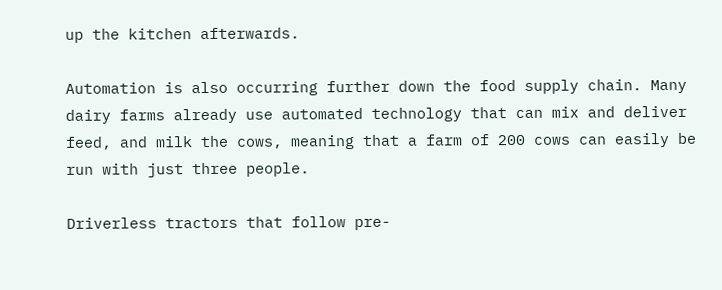up the kitchen afterwards.

Automation is also occurring further down the food supply chain. Many dairy farms already use automated technology that can mix and deliver feed, and milk the cows, meaning that a farm of 200 cows can easily be run with just three people.

Driverless tractors that follow pre-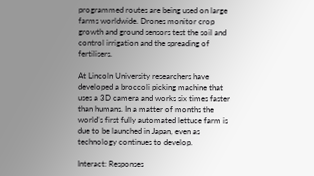programmed routes are being used on large farms worldwide. Drones monitor crop growth and ground sensors test the soil and control irrigation and the spreading of fertilisers.

At Lincoln University researchers have developed a broccoli picking machine that uses a 3D camera and works six times faster than humans. In a matter of months the world’s first fully automated lettuce farm is due to be launched in Japan, even as technology continues to develop.

Interact: Responses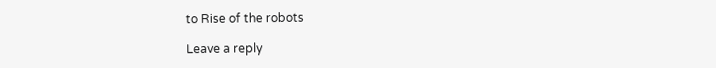to Rise of the robots

Leave a reply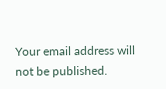Your email address will not be published.